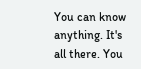You can know anything. It's all there. You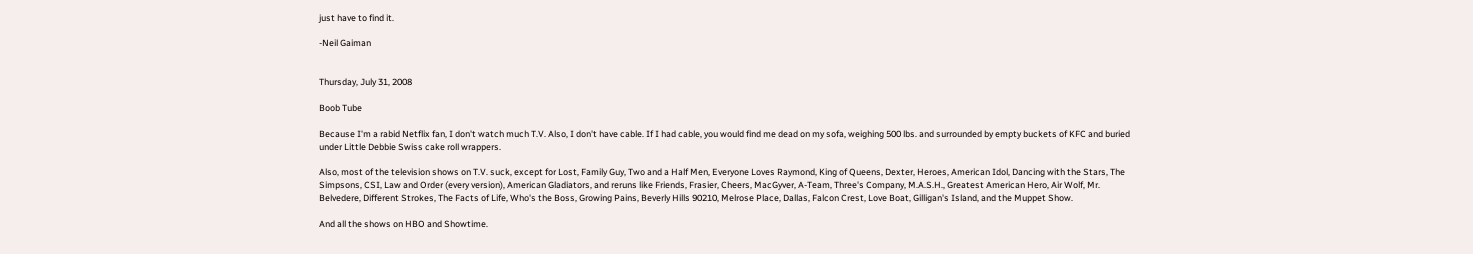just have to find it.

-Neil Gaiman


Thursday, July 31, 2008

Boob Tube

Because I'm a rabid Netflix fan, I don't watch much T.V. Also, I don't have cable. If I had cable, you would find me dead on my sofa, weighing 500 lbs. and surrounded by empty buckets of KFC and buried under Little Debbie Swiss cake roll wrappers.

Also, most of the television shows on T.V. suck, except for Lost, Family Guy, Two and a Half Men, Everyone Loves Raymond, King of Queens, Dexter, Heroes, American Idol, Dancing with the Stars, The Simpsons, CSI, Law and Order (every version), American Gladiators, and reruns like Friends, Frasier, Cheers, MacGyver, A-Team, Three's Company, M.A.S.H., Greatest American Hero, Air Wolf, Mr. Belvedere, Different Strokes, The Facts of Life, Who's the Boss, Growing Pains, Beverly Hills 90210, Melrose Place, Dallas, Falcon Crest, Love Boat, Gilligan's Island, and the Muppet Show.

And all the shows on HBO and Showtime.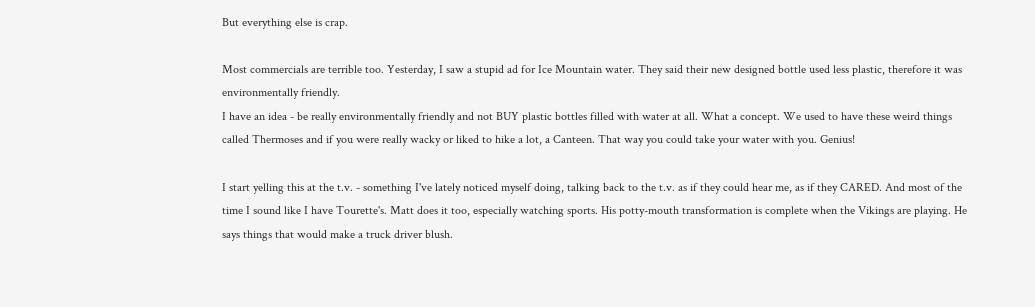But everything else is crap.

Most commercials are terrible too. Yesterday, I saw a stupid ad for Ice Mountain water. They said their new designed bottle used less plastic, therefore it was environmentally friendly.
I have an idea - be really environmentally friendly and not BUY plastic bottles filled with water at all. What a concept. We used to have these weird things called Thermoses and if you were really wacky or liked to hike a lot, a Canteen. That way you could take your water with you. Genius!

I start yelling this at the t.v. - something I've lately noticed myself doing, talking back to the t.v. as if they could hear me, as if they CARED. And most of the time I sound like I have Tourette's. Matt does it too, especially watching sports. His potty-mouth transformation is complete when the Vikings are playing. He says things that would make a truck driver blush.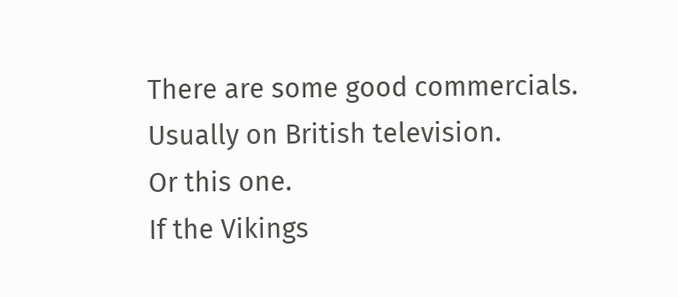There are some good commercials. Usually on British television.
Or this one.
If the Vikings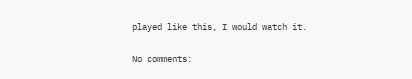played like this, I would watch it.

No comments: